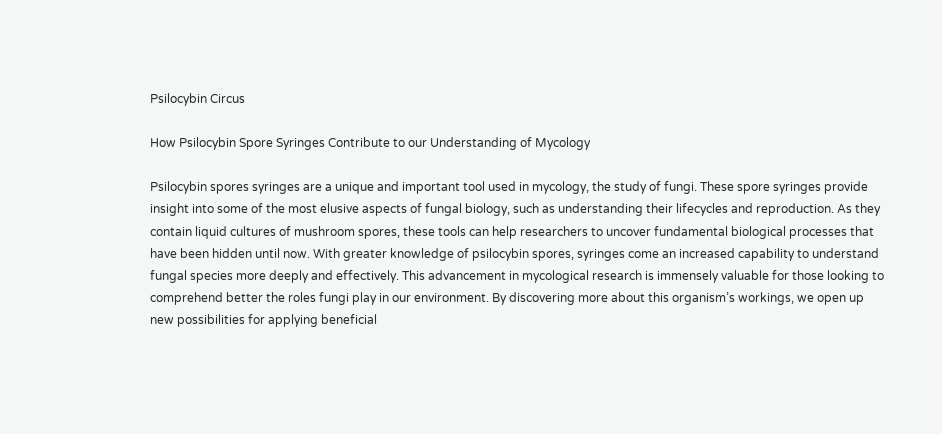Psilocybin Circus

How Psilocybin Spore Syringes Contribute to our Understanding of Mycology

Psilocybin spores syringes are a unique and important tool used in mycology, the study of fungi. These spore syringes provide insight into some of the most elusive aspects of fungal biology, such as understanding their lifecycles and reproduction. As they contain liquid cultures of mushroom spores, these tools can help researchers to uncover fundamental biological processes that have been hidden until now. With greater knowledge of psilocybin spores, syringes come an increased capability to understand fungal species more deeply and effectively. This advancement in mycological research is immensely valuable for those looking to comprehend better the roles fungi play in our environment. By discovering more about this organism’s workings, we open up new possibilities for applying beneficial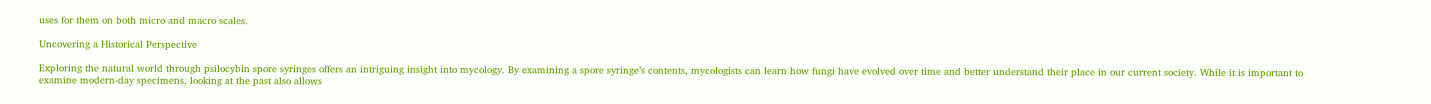uses for them on both micro and macro scales.

Uncovering a Historical Perspective

Exploring the natural world through psilocybin spore syringes offers an intriguing insight into mycology. By examining a spore syringe’s contents, mycologists can learn how fungi have evolved over time and better understand their place in our current society. While it is important to examine modern-day specimens, looking at the past also allows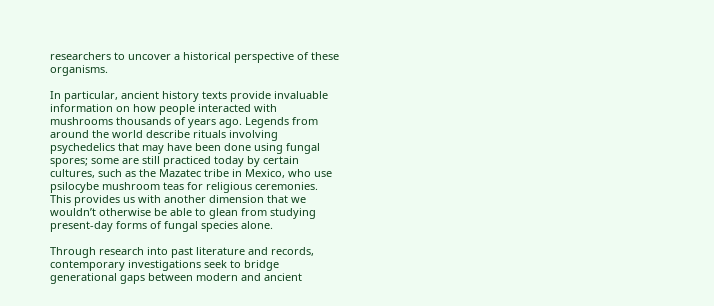researchers to uncover a historical perspective of these organisms.

In particular, ancient history texts provide invaluable information on how people interacted with mushrooms thousands of years ago. Legends from around the world describe rituals involving psychedelics that may have been done using fungal spores; some are still practiced today by certain cultures, such as the Mazatec tribe in Mexico, who use psilocybe mushroom teas for religious ceremonies. This provides us with another dimension that we wouldn’t otherwise be able to glean from studying present-day forms of fungal species alone.

Through research into past literature and records, contemporary investigations seek to bridge generational gaps between modern and ancient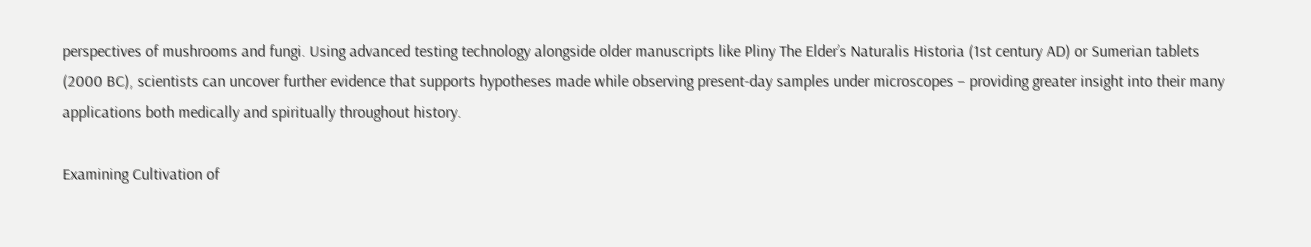perspectives of mushrooms and fungi. Using advanced testing technology alongside older manuscripts like Pliny The Elder’s Naturalis Historia (1st century AD) or Sumerian tablets (2000 BC), scientists can uncover further evidence that supports hypotheses made while observing present-day samples under microscopes – providing greater insight into their many applications both medically and spiritually throughout history.

Examining Cultivation of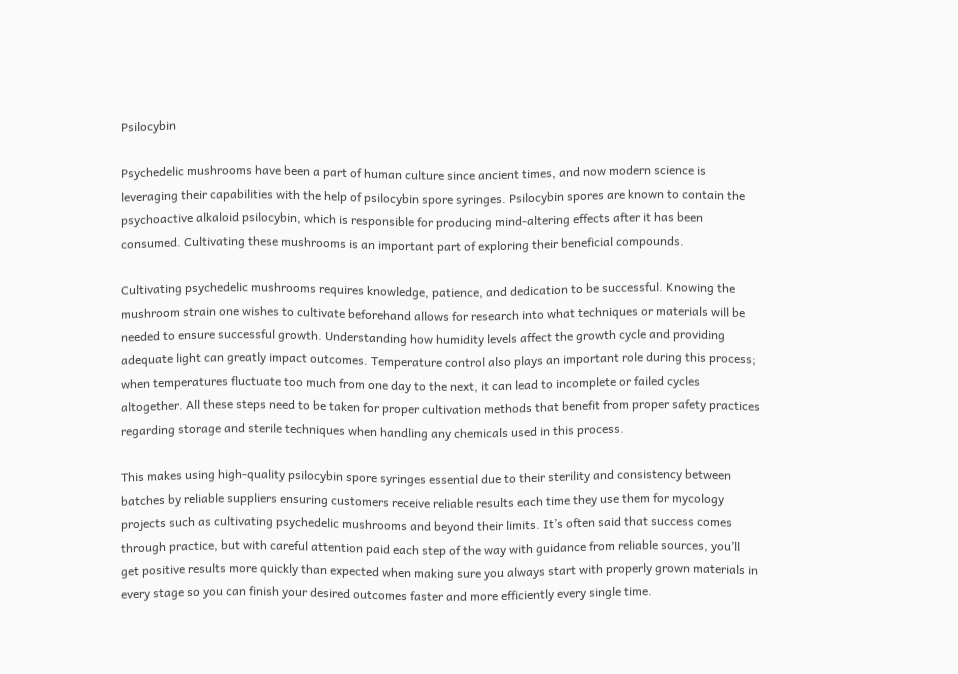Psilocybin

Psychedelic mushrooms have been a part of human culture since ancient times, and now modern science is leveraging their capabilities with the help of psilocybin spore syringes. Psilocybin spores are known to contain the psychoactive alkaloid psilocybin, which is responsible for producing mind-altering effects after it has been consumed. Cultivating these mushrooms is an important part of exploring their beneficial compounds.

Cultivating psychedelic mushrooms requires knowledge, patience, and dedication to be successful. Knowing the mushroom strain one wishes to cultivate beforehand allows for research into what techniques or materials will be needed to ensure successful growth. Understanding how humidity levels affect the growth cycle and providing adequate light can greatly impact outcomes. Temperature control also plays an important role during this process; when temperatures fluctuate too much from one day to the next, it can lead to incomplete or failed cycles altogether. All these steps need to be taken for proper cultivation methods that benefit from proper safety practices regarding storage and sterile techniques when handling any chemicals used in this process.

This makes using high-quality psilocybin spore syringes essential due to their sterility and consistency between batches by reliable suppliers ensuring customers receive reliable results each time they use them for mycology projects such as cultivating psychedelic mushrooms and beyond their limits. It’s often said that success comes through practice, but with careful attention paid each step of the way with guidance from reliable sources, you’ll get positive results more quickly than expected when making sure you always start with properly grown materials in every stage so you can finish your desired outcomes faster and more efficiently every single time.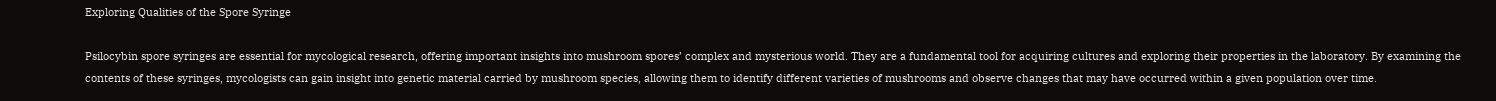Exploring Qualities of the Spore Syringe

Psilocybin spore syringes are essential for mycological research, offering important insights into mushroom spores’ complex and mysterious world. They are a fundamental tool for acquiring cultures and exploring their properties in the laboratory. By examining the contents of these syringes, mycologists can gain insight into genetic material carried by mushroom species, allowing them to identify different varieties of mushrooms and observe changes that may have occurred within a given population over time.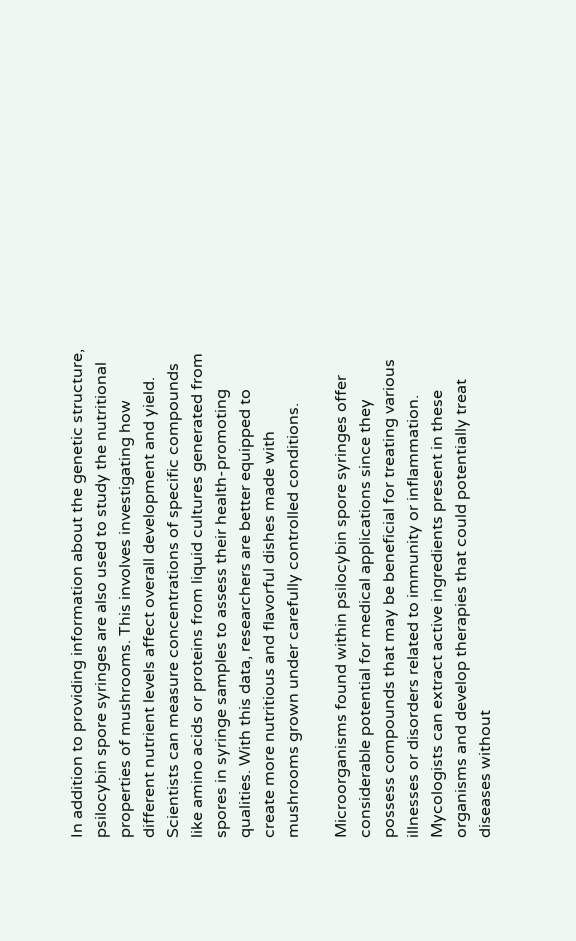In addition to providing information about the genetic structure, psilocybin spore syringes are also used to study the nutritional properties of mushrooms. This involves investigating how different nutrient levels affect overall development and yield. Scientists can measure concentrations of specific compounds like amino acids or proteins from liquid cultures generated from spores in syringe samples to assess their health-promoting qualities. With this data, researchers are better equipped to create more nutritious and flavorful dishes made with mushrooms grown under carefully controlled conditions.

Microorganisms found within psilocybin spore syringes offer considerable potential for medical applications since they possess compounds that may be beneficial for treating various illnesses or disorders related to immunity or inflammation. Mycologists can extract active ingredients present in these organisms and develop therapies that could potentially treat diseases without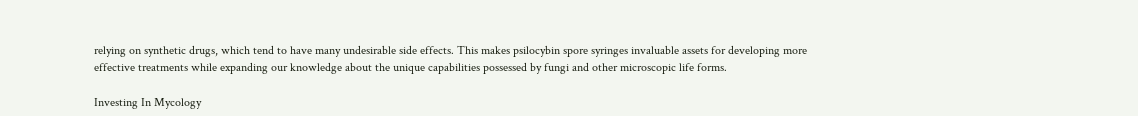relying on synthetic drugs, which tend to have many undesirable side effects. This makes psilocybin spore syringes invaluable assets for developing more effective treatments while expanding our knowledge about the unique capabilities possessed by fungi and other microscopic life forms.

Investing In Mycology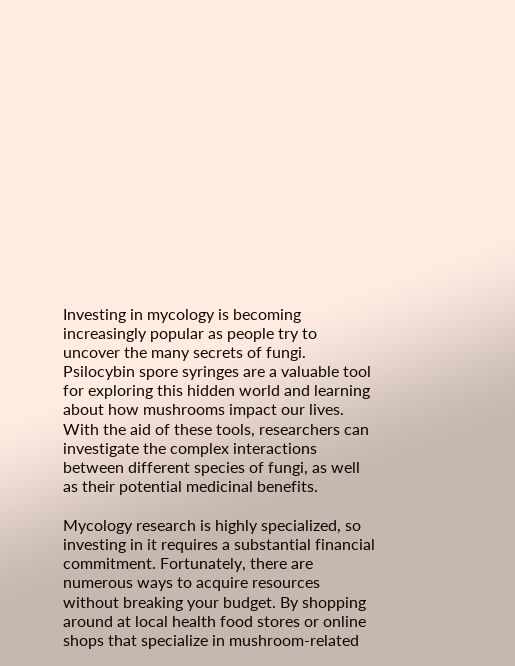Investing in mycology is becoming increasingly popular as people try to uncover the many secrets of fungi. Psilocybin spore syringes are a valuable tool for exploring this hidden world and learning about how mushrooms impact our lives. With the aid of these tools, researchers can investigate the complex interactions between different species of fungi, as well as their potential medicinal benefits.

Mycology research is highly specialized, so investing in it requires a substantial financial commitment. Fortunately, there are numerous ways to acquire resources without breaking your budget. By shopping around at local health food stores or online shops that specialize in mushroom-related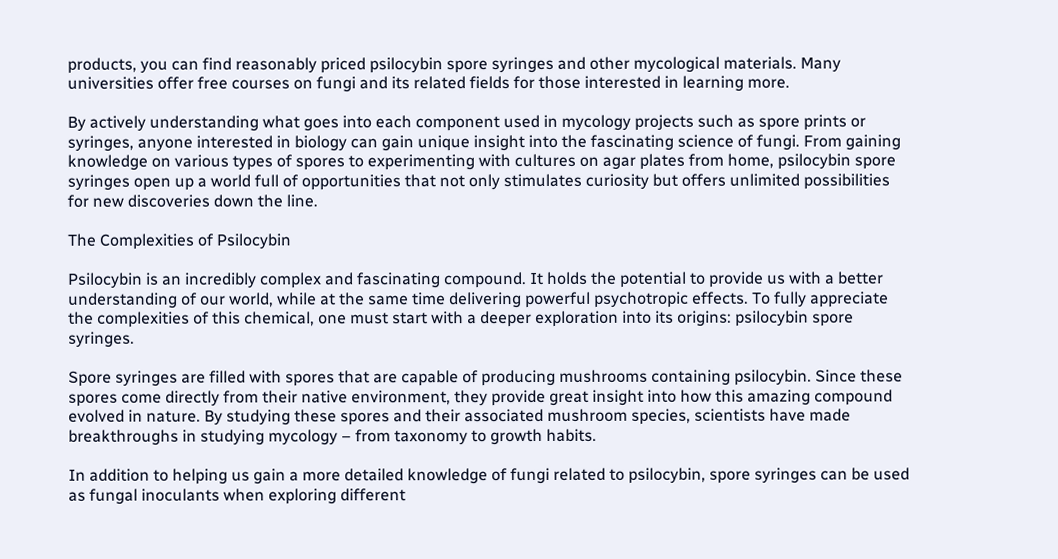products, you can find reasonably priced psilocybin spore syringes and other mycological materials. Many universities offer free courses on fungi and its related fields for those interested in learning more.

By actively understanding what goes into each component used in mycology projects such as spore prints or syringes, anyone interested in biology can gain unique insight into the fascinating science of fungi. From gaining knowledge on various types of spores to experimenting with cultures on agar plates from home, psilocybin spore syringes open up a world full of opportunities that not only stimulates curiosity but offers unlimited possibilities for new discoveries down the line.

The Complexities of Psilocybin

Psilocybin is an incredibly complex and fascinating compound. It holds the potential to provide us with a better understanding of our world, while at the same time delivering powerful psychotropic effects. To fully appreciate the complexities of this chemical, one must start with a deeper exploration into its origins: psilocybin spore syringes.

Spore syringes are filled with spores that are capable of producing mushrooms containing psilocybin. Since these spores come directly from their native environment, they provide great insight into how this amazing compound evolved in nature. By studying these spores and their associated mushroom species, scientists have made breakthroughs in studying mycology – from taxonomy to growth habits.

In addition to helping us gain a more detailed knowledge of fungi related to psilocybin, spore syringes can be used as fungal inoculants when exploring different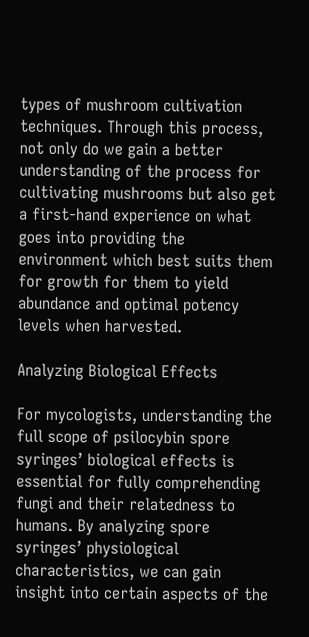types of mushroom cultivation techniques. Through this process, not only do we gain a better understanding of the process for cultivating mushrooms but also get a first-hand experience on what goes into providing the environment which best suits them for growth for them to yield abundance and optimal potency levels when harvested.

Analyzing Biological Effects

For mycologists, understanding the full scope of psilocybin spore syringes’ biological effects is essential for fully comprehending fungi and their relatedness to humans. By analyzing spore syringes’ physiological characteristics, we can gain insight into certain aspects of the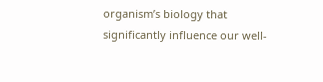organism’s biology that significantly influence our well-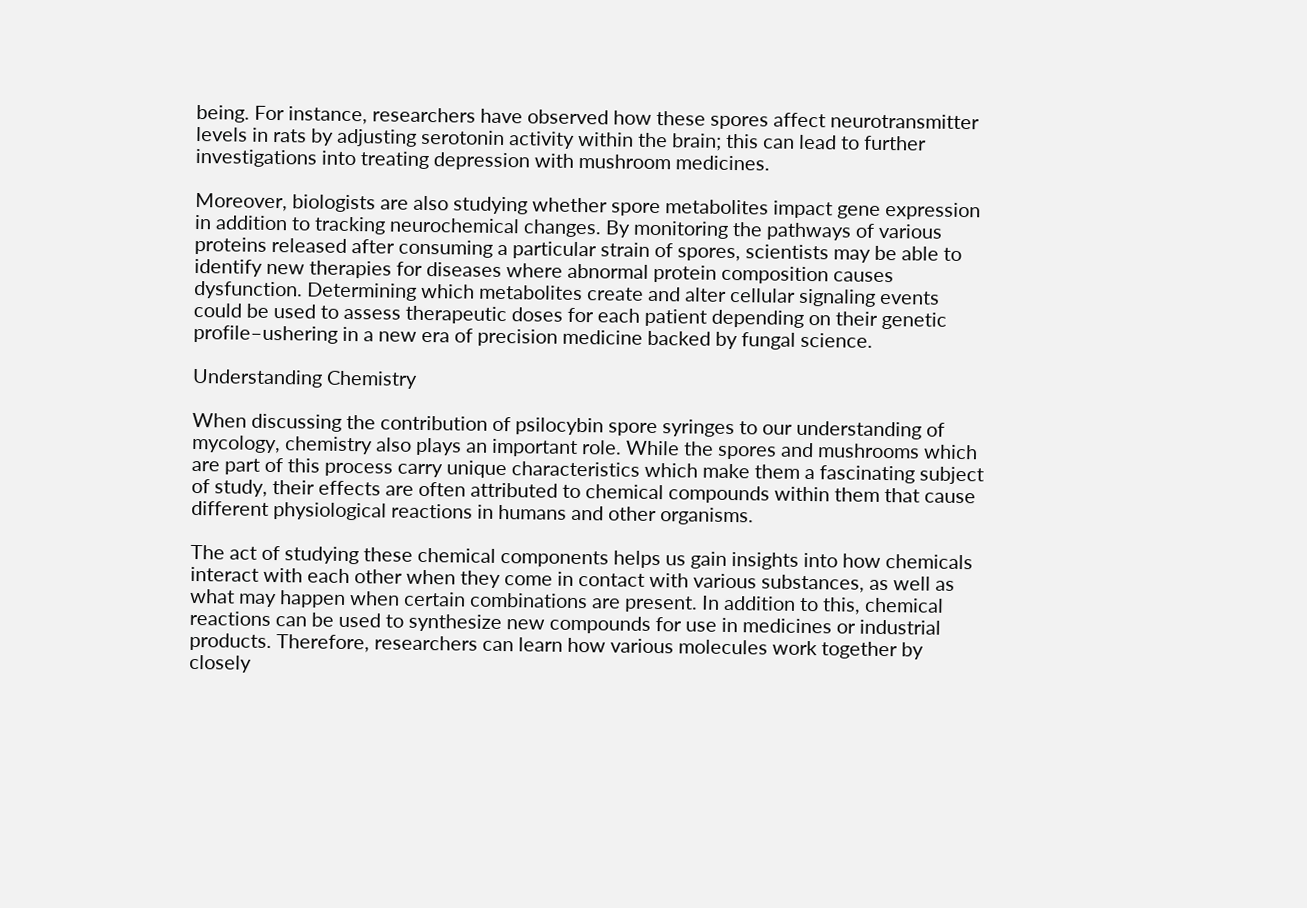being. For instance, researchers have observed how these spores affect neurotransmitter levels in rats by adjusting serotonin activity within the brain; this can lead to further investigations into treating depression with mushroom medicines.

Moreover, biologists are also studying whether spore metabolites impact gene expression in addition to tracking neurochemical changes. By monitoring the pathways of various proteins released after consuming a particular strain of spores, scientists may be able to identify new therapies for diseases where abnormal protein composition causes dysfunction. Determining which metabolites create and alter cellular signaling events could be used to assess therapeutic doses for each patient depending on their genetic profile–ushering in a new era of precision medicine backed by fungal science.

Understanding Chemistry

When discussing the contribution of psilocybin spore syringes to our understanding of mycology, chemistry also plays an important role. While the spores and mushrooms which are part of this process carry unique characteristics which make them a fascinating subject of study, their effects are often attributed to chemical compounds within them that cause different physiological reactions in humans and other organisms.

The act of studying these chemical components helps us gain insights into how chemicals interact with each other when they come in contact with various substances, as well as what may happen when certain combinations are present. In addition to this, chemical reactions can be used to synthesize new compounds for use in medicines or industrial products. Therefore, researchers can learn how various molecules work together by closely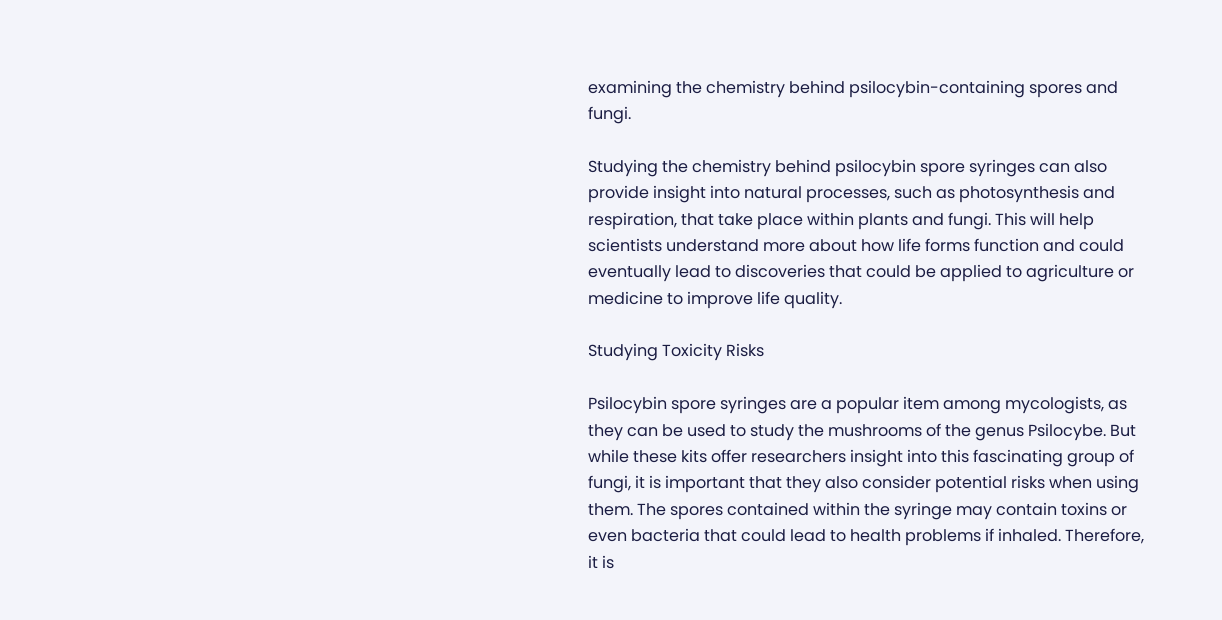examining the chemistry behind psilocybin-containing spores and fungi.

Studying the chemistry behind psilocybin spore syringes can also provide insight into natural processes, such as photosynthesis and respiration, that take place within plants and fungi. This will help scientists understand more about how life forms function and could eventually lead to discoveries that could be applied to agriculture or medicine to improve life quality.

Studying Toxicity Risks

Psilocybin spore syringes are a popular item among mycologists, as they can be used to study the mushrooms of the genus Psilocybe. But while these kits offer researchers insight into this fascinating group of fungi, it is important that they also consider potential risks when using them. The spores contained within the syringe may contain toxins or even bacteria that could lead to health problems if inhaled. Therefore, it is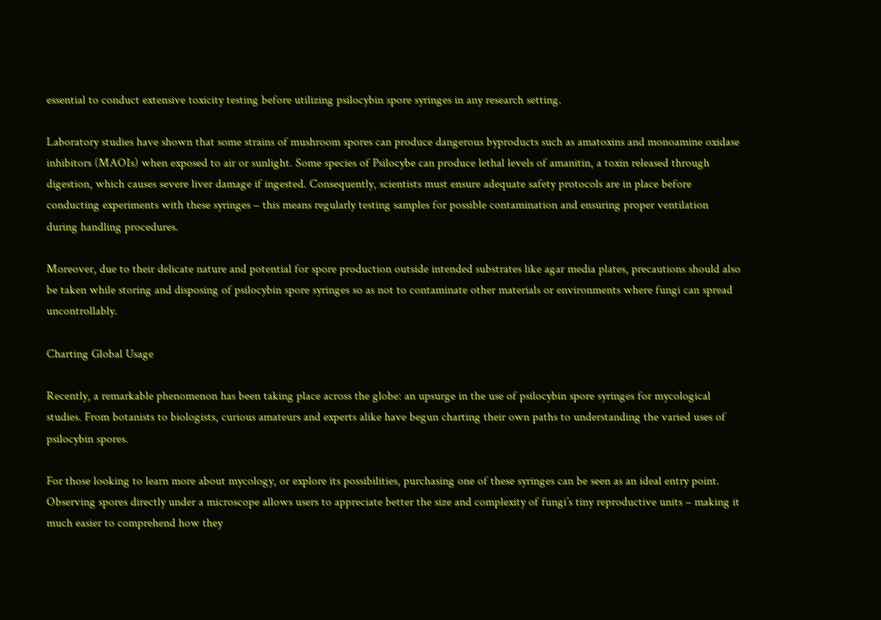essential to conduct extensive toxicity testing before utilizing psilocybin spore syringes in any research setting.

Laboratory studies have shown that some strains of mushroom spores can produce dangerous byproducts such as amatoxins and monoamine oxidase inhibitors (MAOIs) when exposed to air or sunlight. Some species of Psilocybe can produce lethal levels of amanitin, a toxin released through digestion, which causes severe liver damage if ingested. Consequently, scientists must ensure adequate safety protocols are in place before conducting experiments with these syringes – this means regularly testing samples for possible contamination and ensuring proper ventilation during handling procedures.

Moreover, due to their delicate nature and potential for spore production outside intended substrates like agar media plates, precautions should also be taken while storing and disposing of psilocybin spore syringes so as not to contaminate other materials or environments where fungi can spread uncontrollably.

Charting Global Usage

Recently, a remarkable phenomenon has been taking place across the globe: an upsurge in the use of psilocybin spore syringes for mycological studies. From botanists to biologists, curious amateurs and experts alike have begun charting their own paths to understanding the varied uses of psilocybin spores.

For those looking to learn more about mycology, or explore its possibilities, purchasing one of these syringes can be seen as an ideal entry point. Observing spores directly under a microscope allows users to appreciate better the size and complexity of fungi’s tiny reproductive units – making it much easier to comprehend how they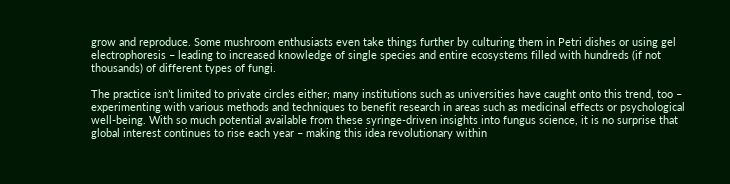grow and reproduce. Some mushroom enthusiasts even take things further by culturing them in Petri dishes or using gel electrophoresis – leading to increased knowledge of single species and entire ecosystems filled with hundreds (if not thousands) of different types of fungi.

The practice isn’t limited to private circles either; many institutions such as universities have caught onto this trend, too – experimenting with various methods and techniques to benefit research in areas such as medicinal effects or psychological well-being. With so much potential available from these syringe-driven insights into fungus science, it is no surprise that global interest continues to rise each year – making this idea revolutionary within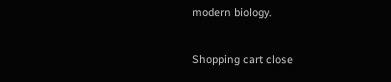modern biology.

Shopping cart close